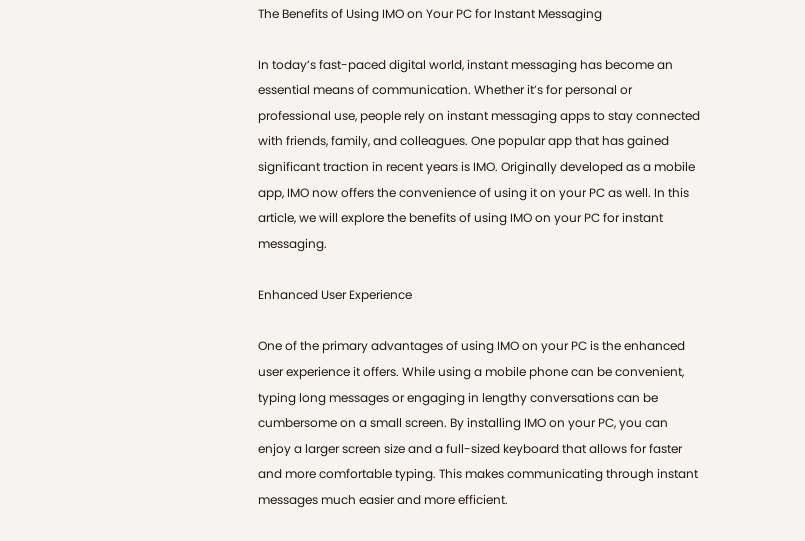The Benefits of Using IMO on Your PC for Instant Messaging

In today’s fast-paced digital world, instant messaging has become an essential means of communication. Whether it’s for personal or professional use, people rely on instant messaging apps to stay connected with friends, family, and colleagues. One popular app that has gained significant traction in recent years is IMO. Originally developed as a mobile app, IMO now offers the convenience of using it on your PC as well. In this article, we will explore the benefits of using IMO on your PC for instant messaging.

Enhanced User Experience

One of the primary advantages of using IMO on your PC is the enhanced user experience it offers. While using a mobile phone can be convenient, typing long messages or engaging in lengthy conversations can be cumbersome on a small screen. By installing IMO on your PC, you can enjoy a larger screen size and a full-sized keyboard that allows for faster and more comfortable typing. This makes communicating through instant messages much easier and more efficient.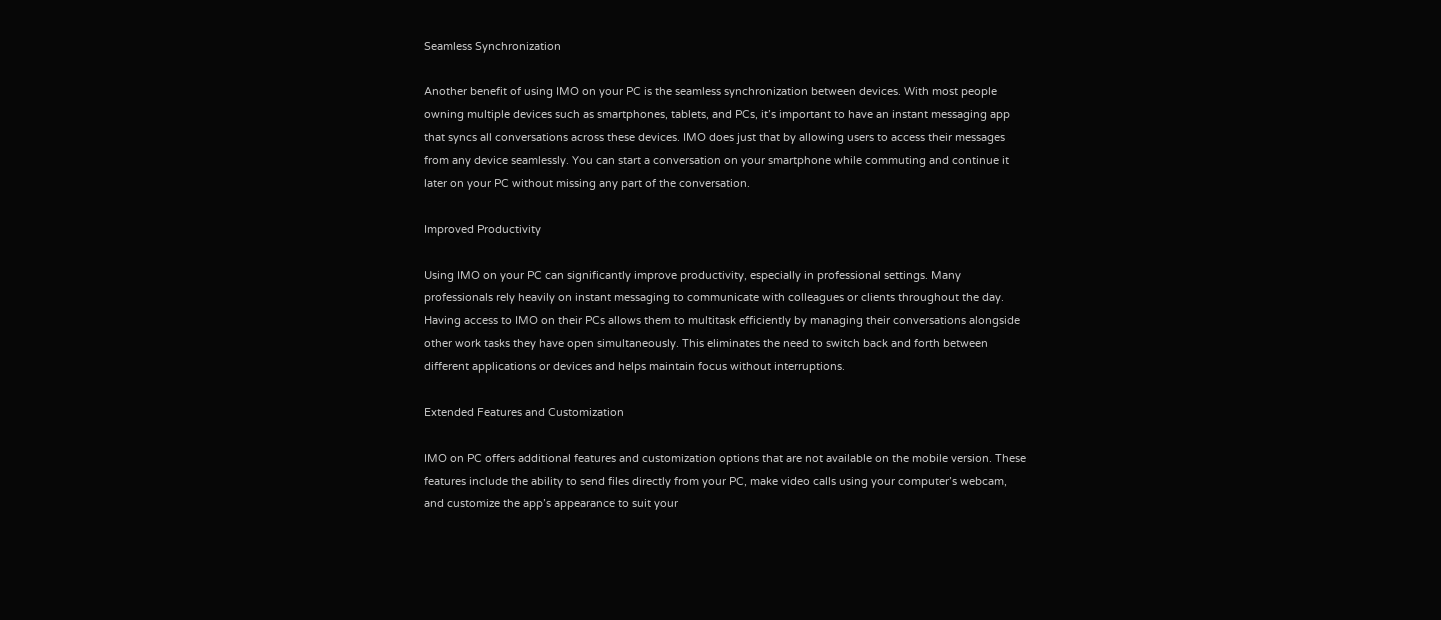Seamless Synchronization

Another benefit of using IMO on your PC is the seamless synchronization between devices. With most people owning multiple devices such as smartphones, tablets, and PCs, it’s important to have an instant messaging app that syncs all conversations across these devices. IMO does just that by allowing users to access their messages from any device seamlessly. You can start a conversation on your smartphone while commuting and continue it later on your PC without missing any part of the conversation.

Improved Productivity

Using IMO on your PC can significantly improve productivity, especially in professional settings. Many professionals rely heavily on instant messaging to communicate with colleagues or clients throughout the day. Having access to IMO on their PCs allows them to multitask efficiently by managing their conversations alongside other work tasks they have open simultaneously. This eliminates the need to switch back and forth between different applications or devices and helps maintain focus without interruptions.

Extended Features and Customization

IMO on PC offers additional features and customization options that are not available on the mobile version. These features include the ability to send files directly from your PC, make video calls using your computer’s webcam, and customize the app’s appearance to suit your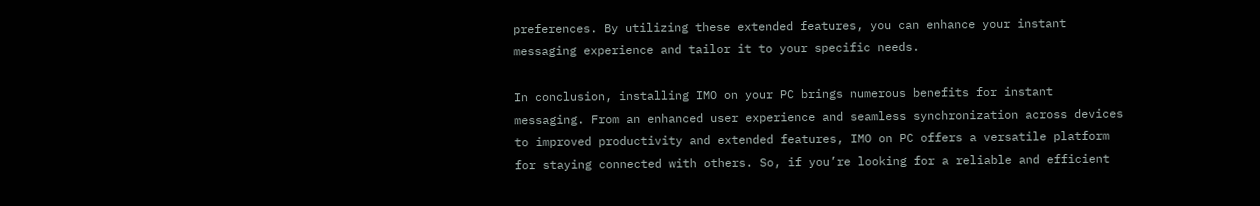preferences. By utilizing these extended features, you can enhance your instant messaging experience and tailor it to your specific needs.

In conclusion, installing IMO on your PC brings numerous benefits for instant messaging. From an enhanced user experience and seamless synchronization across devices to improved productivity and extended features, IMO on PC offers a versatile platform for staying connected with others. So, if you’re looking for a reliable and efficient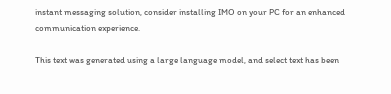instant messaging solution, consider installing IMO on your PC for an enhanced communication experience.

This text was generated using a large language model, and select text has been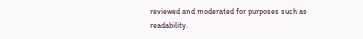reviewed and moderated for purposes such as readability.